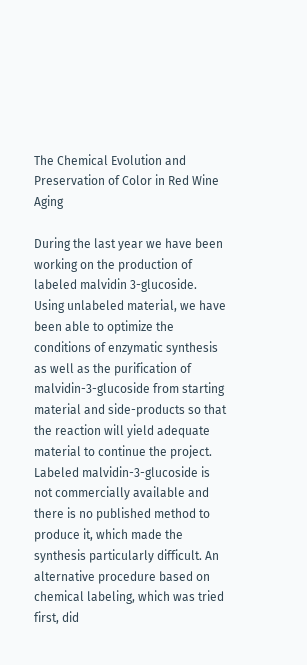The Chemical Evolution and Preservation of Color in Red Wine Aging

During the last year we have been working on the production of labeled malvidin 3-glucoside. Using unlabeled material, we have been able to optimize the conditions of enzymatic synthesis as well as the purification of malvidin-3-glucoside from starting material and side-products so that the reaction will yield adequate material to continue the project. Labeled malvidin-3-glucoside is not commercially available and there is no published method to produce it, which made the synthesis particularly difficult. An alternative procedure based on chemical labeling, which was tried first, did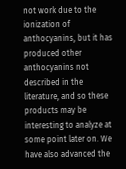not work due to the ionization of anthocyanins, but it has produced other anthocyanins not described in the literature, and so these products may be interesting to analyze at some point later on. We have also advanced the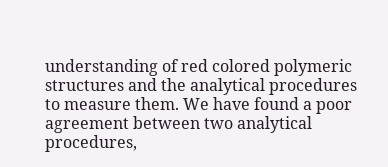understanding of red colored polymeric structures and the analytical procedures to measure them. We have found a poor agreement between two analytical procedures,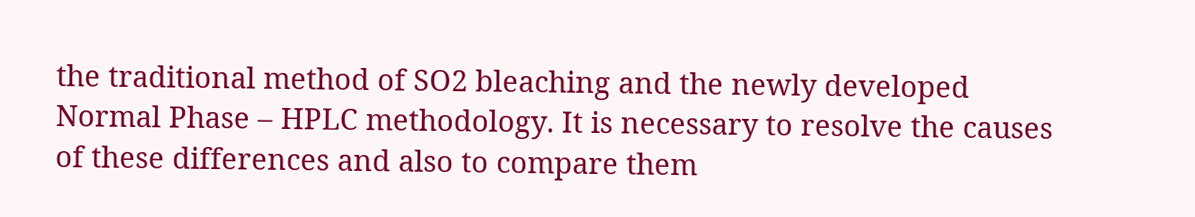the traditional method of SO2 bleaching and the newly developed Normal Phase – HPLC methodology. It is necessary to resolve the causes of these differences and also to compare them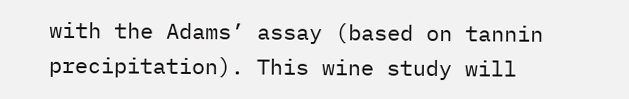with the Adams’ assay (based on tannin precipitation). This wine study will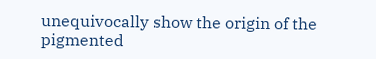unequivocally show the origin of the pigmented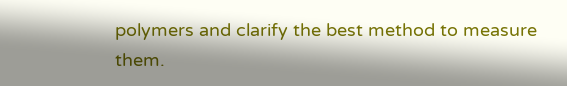polymers and clarify the best method to measure them.